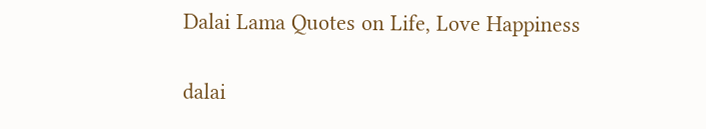Dalai Lama Quotes on Life, Love Happiness

dalai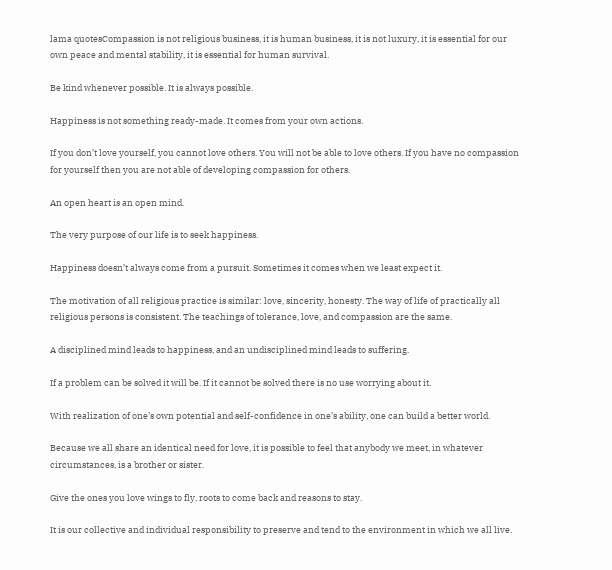lama quotesCompassion is not religious business, it is human business, it is not luxury, it is essential for our own peace and mental stability, it is essential for human survival.

Be kind whenever possible. It is always possible.

Happiness is not something ready-made. It comes from your own actions.

If you don’t love yourself, you cannot love others. You will not be able to love others. If you have no compassion for yourself then you are not able of developing compassion for others.

An open heart is an open mind.

The very purpose of our life is to seek happiness.

Happiness doesn’t always come from a pursuit. Sometimes it comes when we least expect it.

The motivation of all religious practice is similar: love, sincerity, honesty. The way of life of practically all religious persons is consistent. The teachings of tolerance, love, and compassion are the same.

A disciplined mind leads to happiness, and an undisciplined mind leads to suffering.

If a problem can be solved it will be. If it cannot be solved there is no use worrying about it.

With realization of one’s own potential and self-confidence in one’s ability, one can build a better world.

Because we all share an identical need for love, it is possible to feel that anybody we meet, in whatever circumstances, is a brother or sister.

Give the ones you love wings to fly, roots to come back and reasons to stay.

It is our collective and individual responsibility to preserve and tend to the environment in which we all live.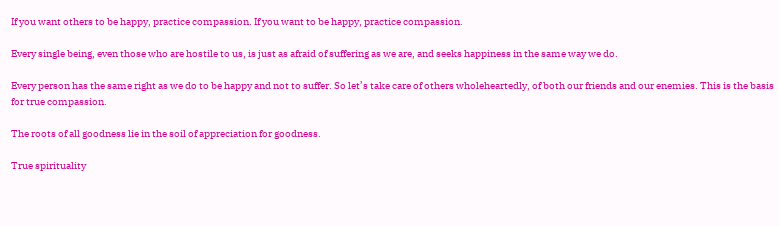If you want others to be happy, practice compassion. If you want to be happy, practice compassion.

Every single being, even those who are hostile to us, is just as afraid of suffering as we are, and seeks happiness in the same way we do.

Every person has the same right as we do to be happy and not to suffer. So let’s take care of others wholeheartedly, of both our friends and our enemies. This is the basis for true compassion.

The roots of all goodness lie in the soil of appreciation for goodness.

True spirituality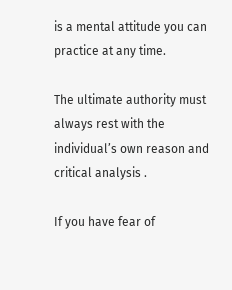is a mental attitude you can practice at any time.

The ultimate authority must always rest with the individual’s own reason and critical analysis .

If you have fear of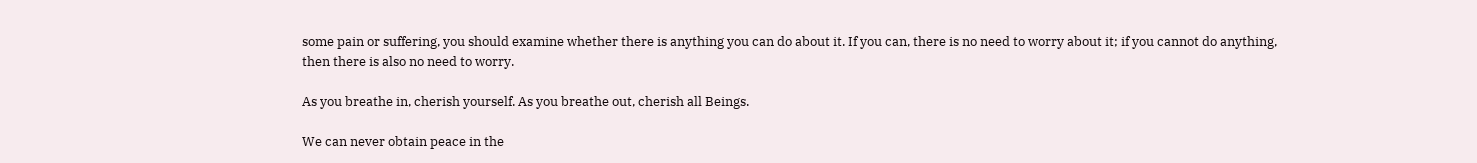some pain or suffering, you should examine whether there is anything you can do about it. If you can, there is no need to worry about it; if you cannot do anything, then there is also no need to worry.

As you breathe in, cherish yourself. As you breathe out, cherish all Beings.

We can never obtain peace in the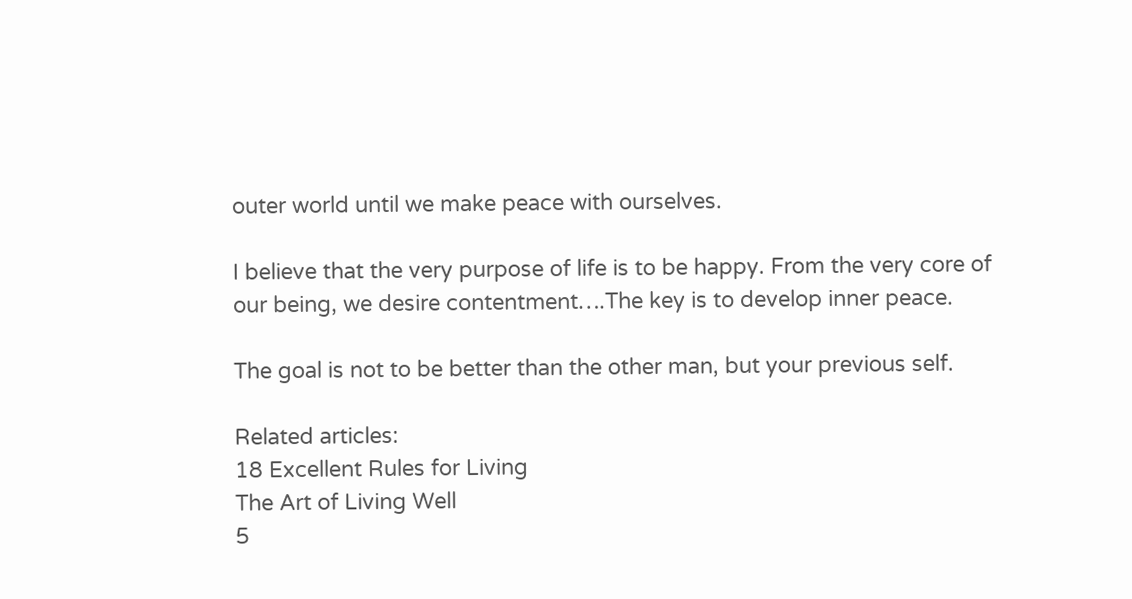outer world until we make peace with ourselves.

I believe that the very purpose of life is to be happy. From the very core of our being, we desire contentment….The key is to develop inner peace.

The goal is not to be better than the other man, but your previous self.

Related articles:
18 Excellent Rules for Living
The Art of Living Well
5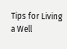Tips for Living a Well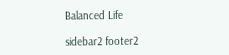Balanced Life

sidebar2 footer2